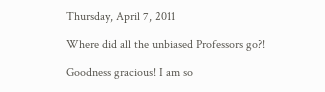Thursday, April 7, 2011

Where did all the unbiased Professors go?!

Goodness gracious! I am so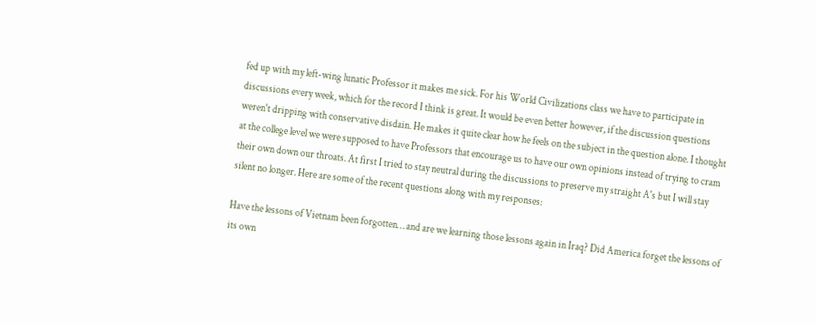fed up with my left-wing lunatic Professor it makes me sick. For his World Civilizations class we have to participate in discussions every week, which for the record I think is great. It would be even better however, if the discussion questions weren't dripping with conservative disdain. He makes it quite clear how he feels on the subject in the question alone. I thought at the college level we were supposed to have Professors that encourage us to have our own opinions instead of trying to cram their own down our throats. At first I tried to stay neutral during the discussions to preserve my straight A's but I will stay silent no longer. Here are some of the recent questions along with my responses:

Have the lessons of Vietnam been forgotten… and are we learning those lessons again in Iraq? Did America forget the lessons of its own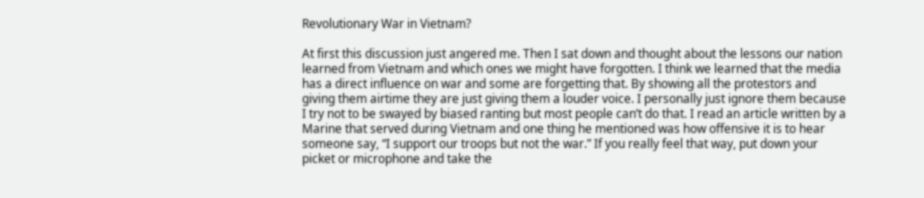Revolutionary War in Vietnam?

At first this discussion just angered me. Then I sat down and thought about the lessons our nation learned from Vietnam and which ones we might have forgotten. I think we learned that the media has a direct influence on war and some are forgetting that. By showing all the protestors and giving them airtime they are just giving them a louder voice. I personally just ignore them because I try not to be swayed by biased ranting but most people can’t do that. I read an article written by a Marine that served during Vietnam and one thing he mentioned was how offensive it is to hear someone say, “I support our troops but not the war.” If you really feel that way, put down your picket or microphone and take the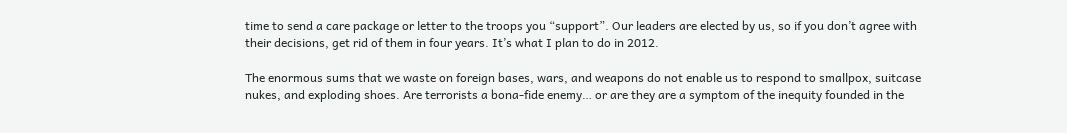time to send a care package or letter to the troops you “support”. Our leaders are elected by us, so if you don’t agree with their decisions, get rid of them in four years. It’s what I plan to do in 2012.

The enormous sums that we waste on foreign bases, wars, and weapons do not enable us to respond to smallpox, suitcase nukes, and exploding shoes. Are terrorists a bona-fide enemy… or are they are a symptom of the inequity founded in the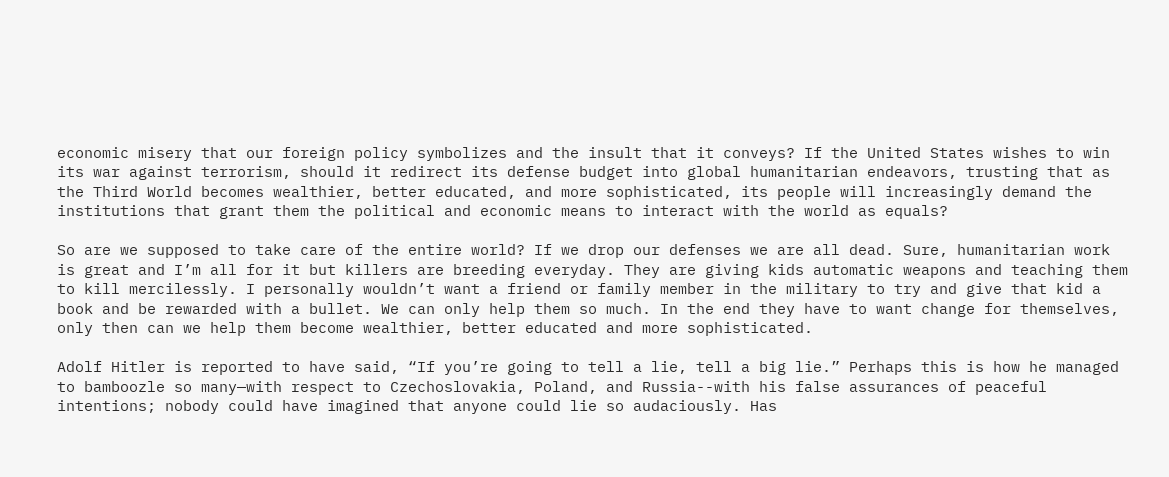economic misery that our foreign policy symbolizes and the insult that it conveys? If the United States wishes to win its war against terrorism, should it redirect its defense budget into global humanitarian endeavors, trusting that as the Third World becomes wealthier, better educated, and more sophisticated, its people will increasingly demand the institutions that grant them the political and economic means to interact with the world as equals?

So are we supposed to take care of the entire world? If we drop our defenses we are all dead. Sure, humanitarian work is great and I’m all for it but killers are breeding everyday. They are giving kids automatic weapons and teaching them to kill mercilessly. I personally wouldn’t want a friend or family member in the military to try and give that kid a book and be rewarded with a bullet. We can only help them so much. In the end they have to want change for themselves, only then can we help them become wealthier, better educated and more sophisticated.

Adolf Hitler is reported to have said, “If you’re going to tell a lie, tell a big lie.” Perhaps this is how he managed to bamboozle so many—with respect to Czechoslovakia, Poland, and Russia--with his false assurances of peaceful intentions; nobody could have imagined that anyone could lie so audaciously. Has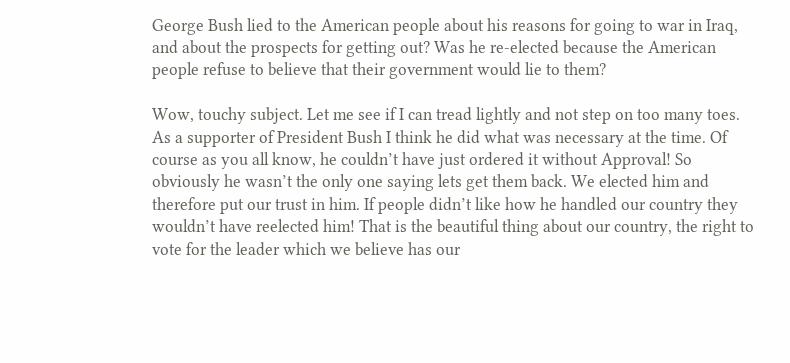George Bush lied to the American people about his reasons for going to war in Iraq, and about the prospects for getting out? Was he re-elected because the American people refuse to believe that their government would lie to them?

Wow, touchy subject. Let me see if I can tread lightly and not step on too many toes. As a supporter of President Bush I think he did what was necessary at the time. Of course as you all know, he couldn’t have just ordered it without Approval! So obviously he wasn’t the only one saying lets get them back. We elected him and therefore put our trust in him. If people didn’t like how he handled our country they wouldn’t have reelected him! That is the beautiful thing about our country, the right to vote for the leader which we believe has our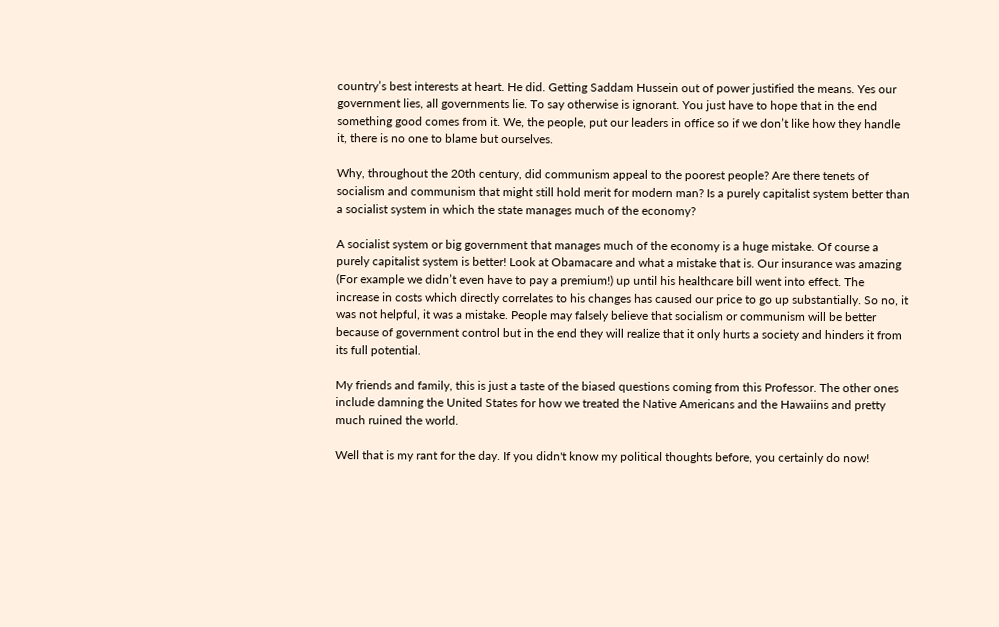country’s best interests at heart. He did. Getting Saddam Hussein out of power justified the means. Yes our government lies, all governments lie. To say otherwise is ignorant. You just have to hope that in the end something good comes from it. We, the people, put our leaders in office so if we don’t like how they handle it, there is no one to blame but ourselves.

Why, throughout the 20th century, did communism appeal to the poorest people? Are there tenets of socialism and communism that might still hold merit for modern man? Is a purely capitalist system better than a socialist system in which the state manages much of the economy?

A socialist system or big government that manages much of the economy is a huge mistake. Of course a purely capitalist system is better! Look at Obamacare and what a mistake that is. Our insurance was amazing (For example we didn’t even have to pay a premium!) up until his healthcare bill went into effect. The increase in costs which directly correlates to his changes has caused our price to go up substantially. So no, it was not helpful, it was a mistake. People may falsely believe that socialism or communism will be better because of government control but in the end they will realize that it only hurts a society and hinders it from its full potential.

My friends and family, this is just a taste of the biased questions coming from this Professor. The other ones include damning the United States for how we treated the Native Americans and the Hawaiins and pretty much ruined the world.

Well that is my rant for the day. If you didn't know my political thoughts before, you certainly do now!